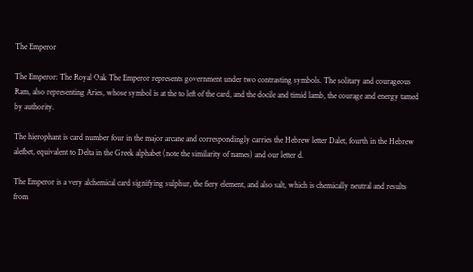The Emperor

The Emperor: The Royal Oak The Emperor represents government under two contrasting symbols. The solitary and courageous Ram, also representing Aries, whose symbol is at the to left of the card, and the docile and timid lamb, the courage and energy tamed by authority.

The hierophant is card number four in the major arcane and correspondingly carries the Hebrew letter Dalet, fourth in the Hebrew alefbet, equivalent to Delta in the Greek alphabet (note the similarity of names) and our letter d.

The Emperor is a very alchemical card signifying sulphur, the fiery element, and also salt, which is chemically neutral and results from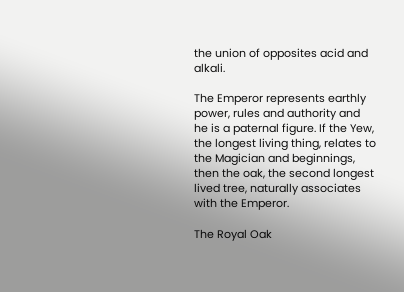the union of opposites acid and alkali.

The Emperor represents earthly power, rules and authority and he is a paternal figure. If the Yew, the longest living thing, relates to the Magician and beginnings, then the oak, the second longest lived tree, naturally associates with the Emperor.

The Royal Oak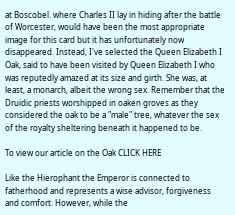at Boscobel. where Charles II lay in hiding after the battle of Worcester, would have been the most appropriate image for this card but it has unfortunately now disappeared. Instead, I've selected the Queen Elizabeth I Oak, said to have been visited by Queen Elizabeth I who was reputedly amazed at its size and girth. She was, at least, a monarch, albeit the wrong sex. Remember that the Druidic priests worshipped in oaken groves as they considered the oak to be a "male" tree, whatever the sex of the royalty sheltering beneath it happened to be.

To view our article on the Oak CLICK HERE

Like the Hierophant the Emperor is connected to fatherhood and represents a wise advisor, forgiveness and comfort. However, while the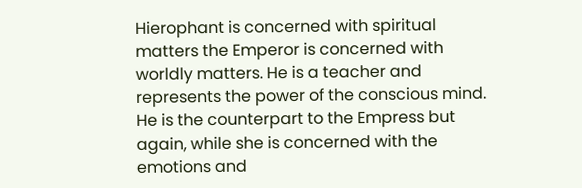Hierophant is concerned with spiritual matters the Emperor is concerned with worldly matters. He is a teacher and represents the power of the conscious mind. He is the counterpart to the Empress but again, while she is concerned with the emotions and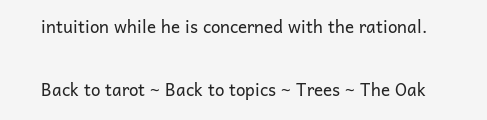intuition while he is concerned with the rational.

Back to tarot ~ Back to topics ~ Trees ~ The Oak